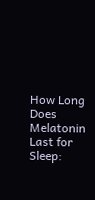How Long Does Melatonin Last for Sleep: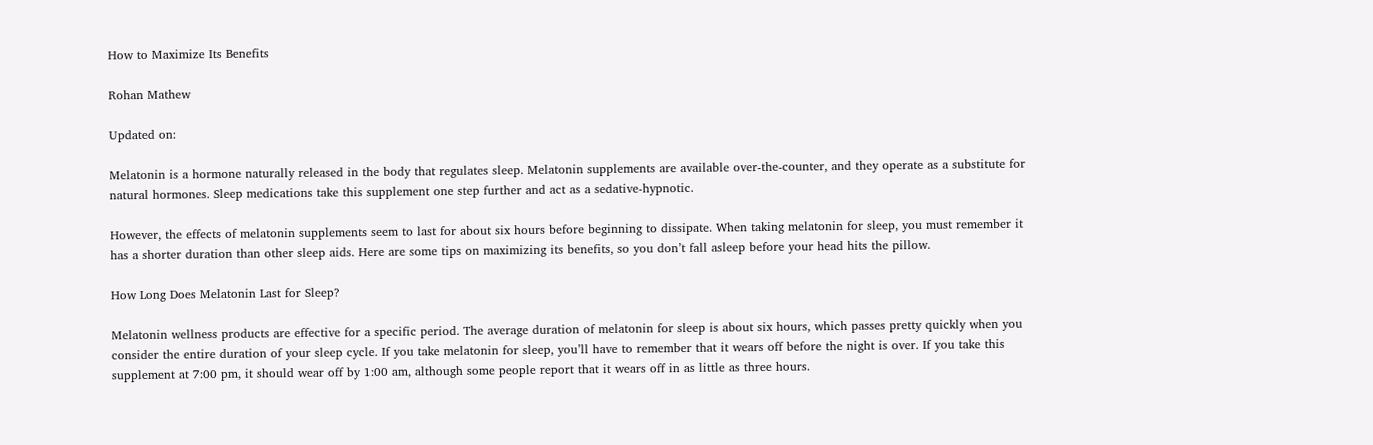How to Maximize Its Benefits

Rohan Mathew

Updated on:

Melatonin is a hormone naturally released in the body that regulates sleep. Melatonin supplements are available over-the-counter, and they operate as a substitute for natural hormones. Sleep medications take this supplement one step further and act as a sedative-hypnotic.

However, the effects of melatonin supplements seem to last for about six hours before beginning to dissipate. When taking melatonin for sleep, you must remember it has a shorter duration than other sleep aids. Here are some tips on maximizing its benefits, so you don’t fall asleep before your head hits the pillow.

How Long Does Melatonin Last for Sleep?

Melatonin wellness products are effective for a specific period. The average duration of melatonin for sleep is about six hours, which passes pretty quickly when you consider the entire duration of your sleep cycle. If you take melatonin for sleep, you’ll have to remember that it wears off before the night is over. If you take this supplement at 7:00 pm, it should wear off by 1:00 am, although some people report that it wears off in as little as three hours.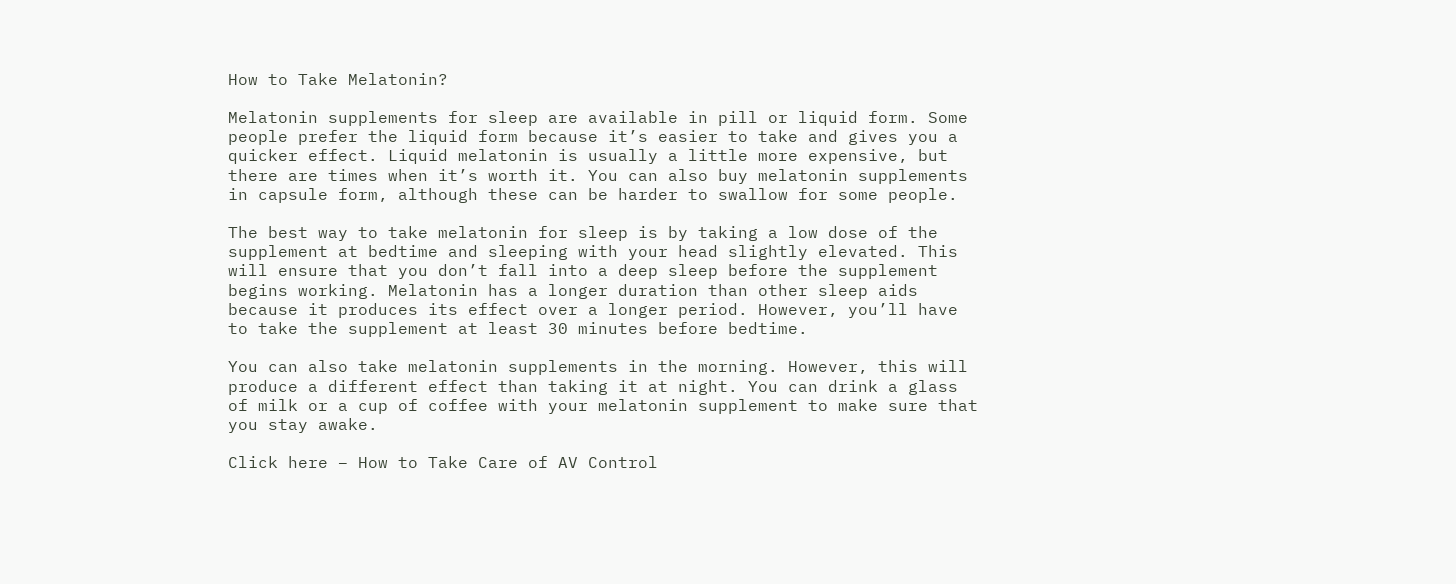How to Take Melatonin?

Melatonin supplements for sleep are available in pill or liquid form. Some people prefer the liquid form because it’s easier to take and gives you a quicker effect. Liquid melatonin is usually a little more expensive, but there are times when it’s worth it. You can also buy melatonin supplements in capsule form, although these can be harder to swallow for some people.

The best way to take melatonin for sleep is by taking a low dose of the supplement at bedtime and sleeping with your head slightly elevated. This will ensure that you don’t fall into a deep sleep before the supplement begins working. Melatonin has a longer duration than other sleep aids because it produces its effect over a longer period. However, you’ll have to take the supplement at least 30 minutes before bedtime.

You can also take melatonin supplements in the morning. However, this will produce a different effect than taking it at night. You can drink a glass of milk or a cup of coffee with your melatonin supplement to make sure that you stay awake.

Click here – How to Take Care of AV Control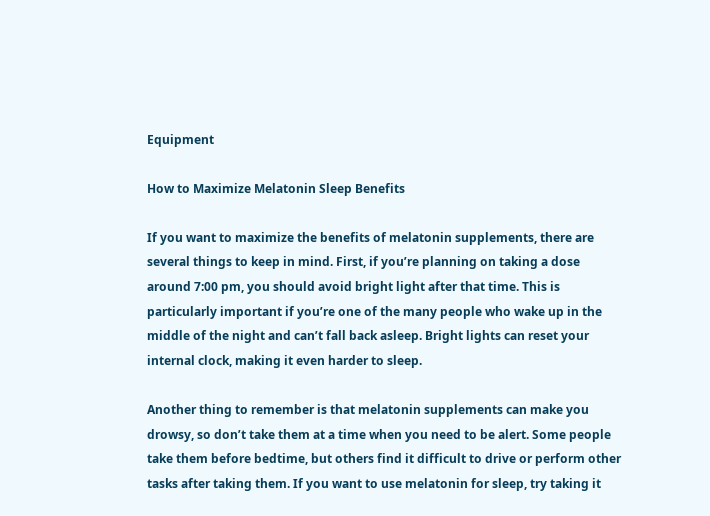Equipment

How to Maximize Melatonin Sleep Benefits

If you want to maximize the benefits of melatonin supplements, there are several things to keep in mind. First, if you’re planning on taking a dose around 7:00 pm, you should avoid bright light after that time. This is particularly important if you’re one of the many people who wake up in the middle of the night and can’t fall back asleep. Bright lights can reset your internal clock, making it even harder to sleep.

Another thing to remember is that melatonin supplements can make you drowsy, so don’t take them at a time when you need to be alert. Some people take them before bedtime, but others find it difficult to drive or perform other tasks after taking them. If you want to use melatonin for sleep, try taking it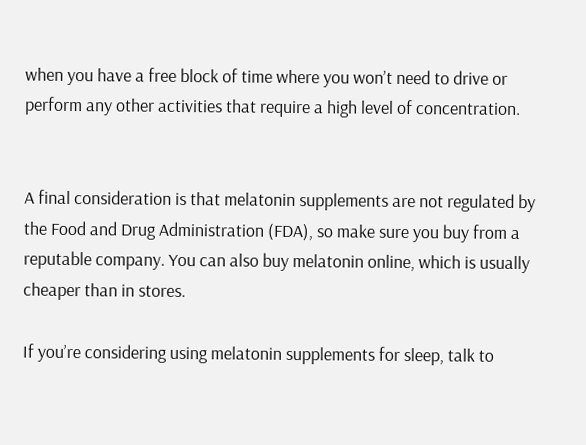when you have a free block of time where you won’t need to drive or perform any other activities that require a high level of concentration.


A final consideration is that melatonin supplements are not regulated by the Food and Drug Administration (FDA), so make sure you buy from a reputable company. You can also buy melatonin online, which is usually cheaper than in stores.

If you’re considering using melatonin supplements for sleep, talk to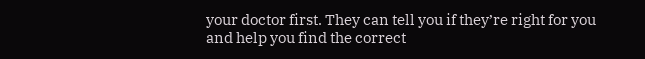your doctor first. They can tell you if they’re right for you and help you find the correct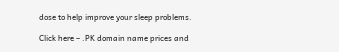dose to help improve your sleep problems.

Click here – .PK domain name prices and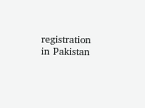registration in Pakistan